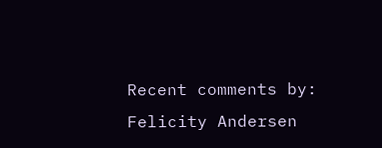Recent comments by: Felicity Andersen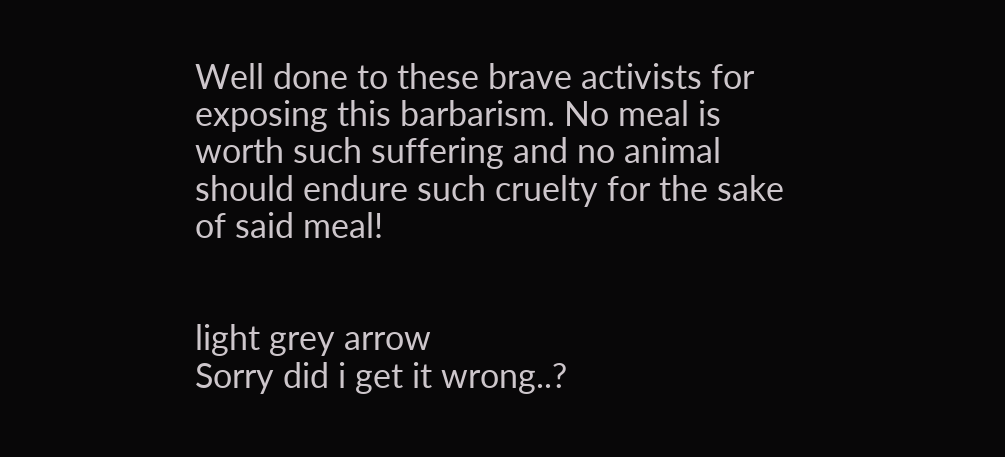Well done to these brave activists for exposing this barbarism. No meal is worth such suffering and no animal should endure such cruelty for the sake of said meal!


light grey arrow
Sorry did i get it wrong..?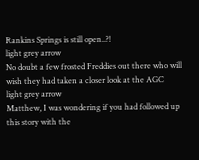Rankins Springs is still open..?!
light grey arrow
No doubt a few frosted Freddies out there who will wish they had taken a closer look at the AGC
light grey arrow
Matthew, I was wondering if you had followed up this story with the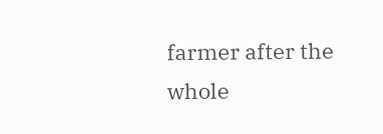farmer after the whole